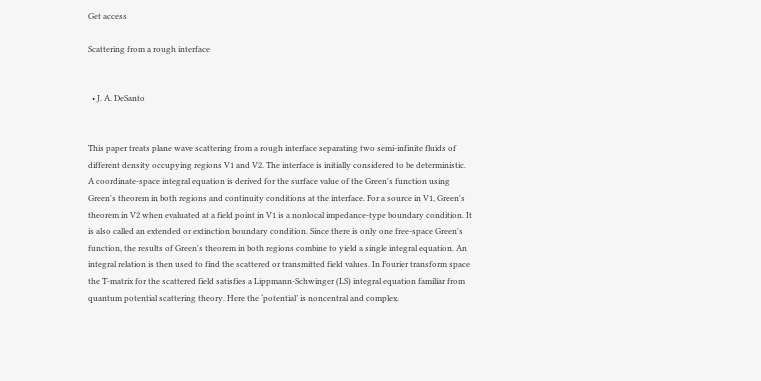Get access

Scattering from a rough interface


  • J. A. DeSanto


This paper treats plane wave scattering from a rough interface separating two semi-infinite fluids of different density occupying regions V1 and V2. The interface is initially considered to be deterministic. A coordinate-space integral equation is derived for the surface value of the Green's function using Green's theorem in both regions and continuity conditions at the interface. For a source in V1, Green's theorem in V2 when evaluated at a field point in V1 is a nonlocal impedance-type boundary condition. It is also called an extended or extinction boundary condition. Since there is only one free-space Green's function, the results of Green's theorem in both regions combine to yield a single integral equation. An integral relation is then used to find the scattered or transmitted field values. In Fourier transform space the T-matrix for the scattered field satisfies a Lippmann-Schwinger (LS) integral equation familiar from quantum potential scattering theory. Here the ‘potential’ is noncentral and complex.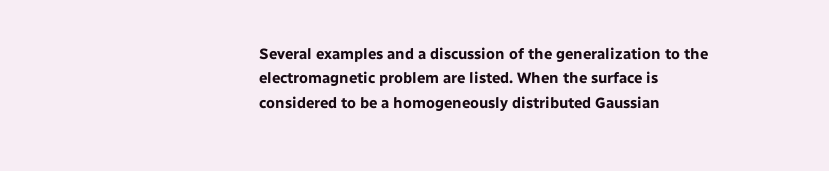Several examples and a discussion of the generalization to the electromagnetic problem are listed. When the surface is considered to be a homogeneously distributed Gaussian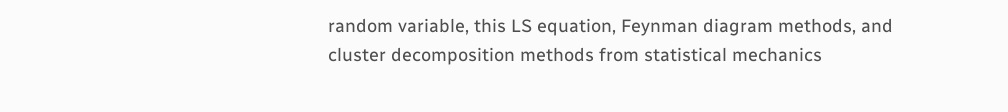random variable, this LS equation, Feynman diagram methods, and cluster decomposition methods from statistical mechanics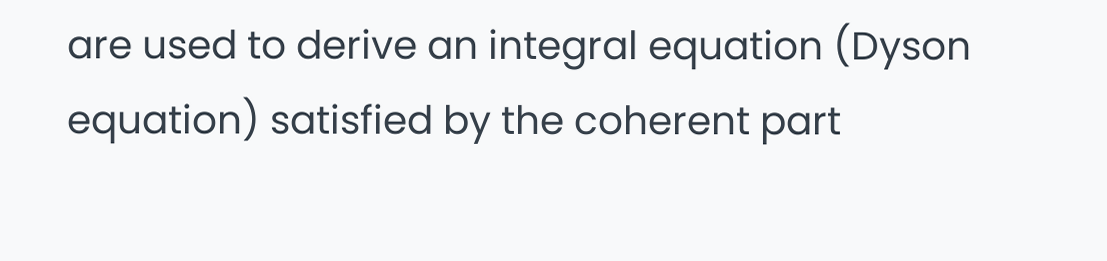are used to derive an integral equation (Dyson equation) satisfied by the coherent part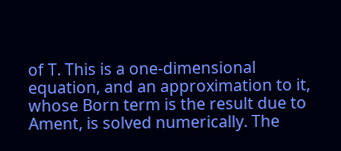of T. This is a one-dimensional equation, and an approximation to it, whose Born term is the result due to Ament, is solved numerically. The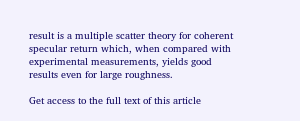result is a multiple scatter theory for coherent specular return which, when compared with experimental measurements, yields good results even for large roughness.

Get access to the full text of this article